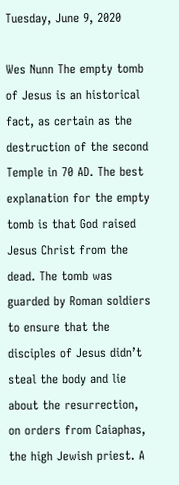Tuesday, June 9, 2020

Wes Nunn The empty tomb of Jesus is an historical fact, as certain as the destruction of the second Temple in 70 AD. The best explanation for the empty tomb is that God raised Jesus Christ from the dead. The tomb was guarded by Roman soldiers to ensure that the disciples of Jesus didn’t steal the body and lie about the resurrection, on orders from Caiaphas, the high Jewish priest. A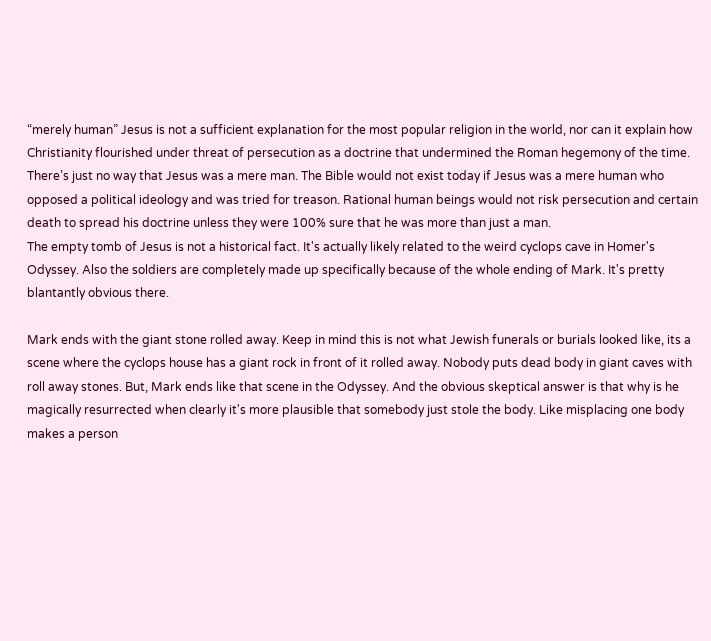“merely human” Jesus is not a sufficient explanation for the most popular religion in the world, nor can it explain how Christianity flourished under threat of persecution as a doctrine that undermined the Roman hegemony of the time. There’s just no way that Jesus was a mere man. The Bible would not exist today if Jesus was a mere human who opposed a political ideology and was tried for treason. Rational human beings would not risk persecution and certain death to spread his doctrine unless they were 100% sure that he was more than just a man.
The empty tomb of Jesus is not a historical fact. It's actually likely related to the weird cyclops cave in Homer's Odyssey. Also the soldiers are completely made up specifically because of the whole ending of Mark. It's pretty blantantly obvious there.

Mark ends with the giant stone rolled away. Keep in mind this is not what Jewish funerals or burials looked like, its a scene where the cyclops house has a giant rock in front of it rolled away. Nobody puts dead body in giant caves with roll away stones. But, Mark ends like that scene in the Odyssey. And the obvious skeptical answer is that why is he magically resurrected when clearly it's more plausible that somebody just stole the body. Like misplacing one body makes a person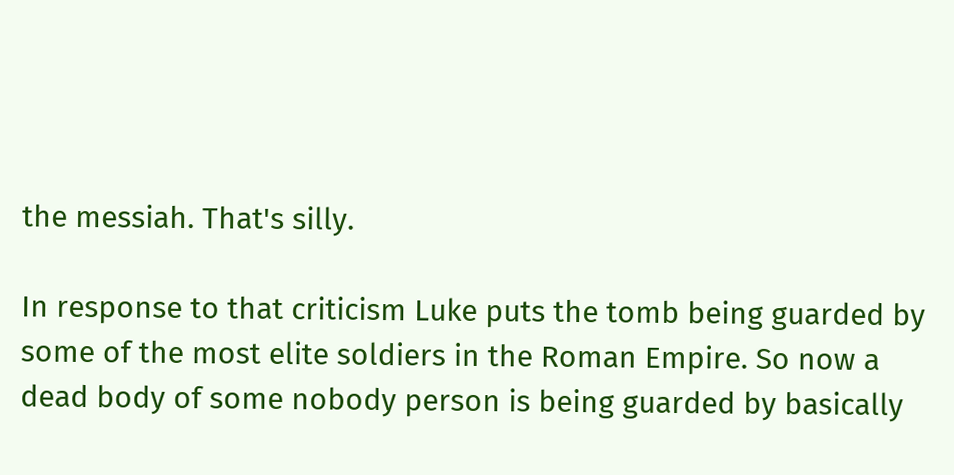the messiah. That's silly.

In response to that criticism Luke puts the tomb being guarded by some of the most elite soldiers in the Roman Empire. So now a dead body of some nobody person is being guarded by basically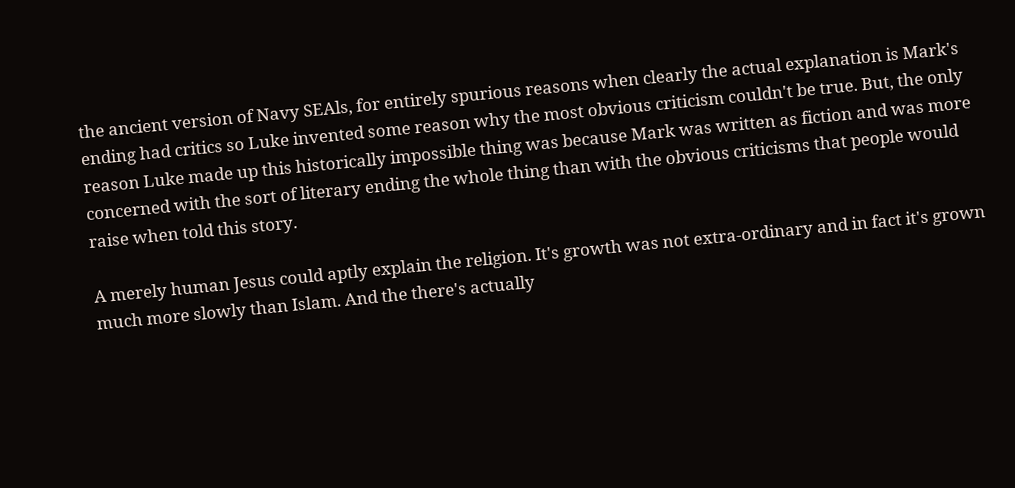the ancient version of Navy SEAls, for entirely spurious reasons when clearly the actual explanation is Mark's ending had critics so Luke invented some reason why the most obvious criticism couldn't be true. But, the only reason Luke made up this historically impossible thing was because Mark was written as fiction and was more concerned with the sort of literary ending the whole thing than with the obvious criticisms that people would raise when told this story.

A merely human Jesus could aptly explain the religion. It's growth was not extra-ordinary and in fact it's grown much more slowly than Islam. And the there's actually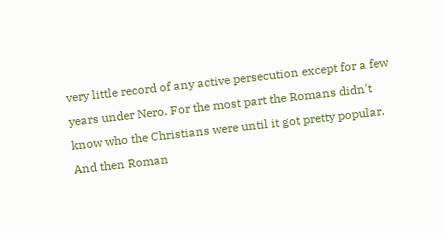very little record of any active persecution except for a few years under Nero. For the most part the Romans didn't know who the Christians were until it got pretty popular. And then Roman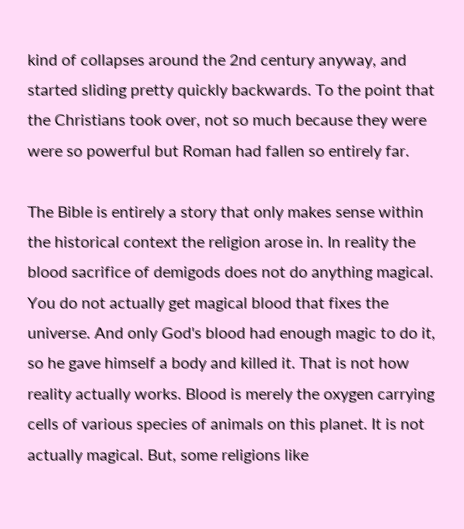kind of collapses around the 2nd century anyway, and started sliding pretty quickly backwards. To the point that the Christians took over, not so much because they were were so powerful but Roman had fallen so entirely far.

The Bible is entirely a story that only makes sense within the historical context the religion arose in. In reality the blood sacrifice of demigods does not do anything magical. You do not actually get magical blood that fixes the universe. And only God's blood had enough magic to do it, so he gave himself a body and killed it. That is not how reality actually works. Blood is merely the oxygen carrying cells of various species of animals on this planet. It is not actually magical. But, some religions like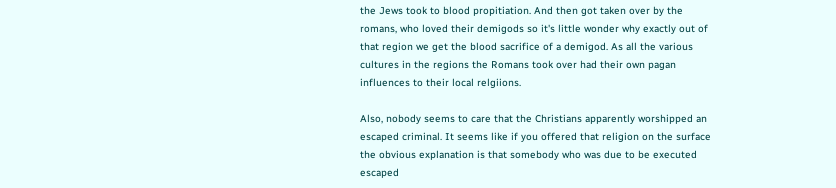the Jews took to blood propitiation. And then got taken over by the romans, who loved their demigods so it's little wonder why exactly out of that region we get the blood sacrifice of a demigod. As all the various cultures in the regions the Romans took over had their own pagan influences to their local relgiions.

Also, nobody seems to care that the Christians apparently worshipped an escaped criminal. It seems like if you offered that religion on the surface the obvious explanation is that somebody who was due to be executed escaped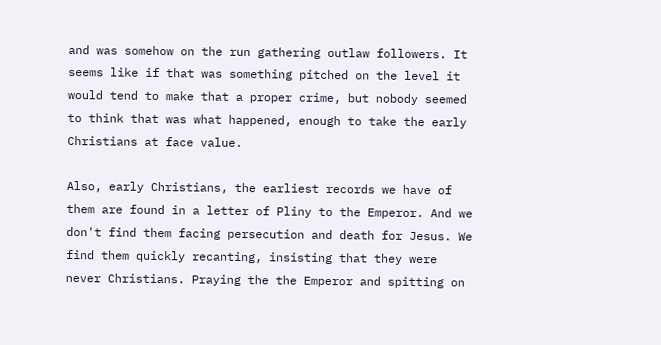and was somehow on the run gathering outlaw followers. It seems like if that was something pitched on the level it would tend to make that a proper crime, but nobody seemed to think that was what happened, enough to take the early Christians at face value.

Also, early Christians, the earliest records we have of them are found in a letter of Pliny to the Emperor. And we don't find them facing persecution and death for Jesus. We find them quickly recanting, insisting that they were never Christians. Praying the the Emperor and spitting on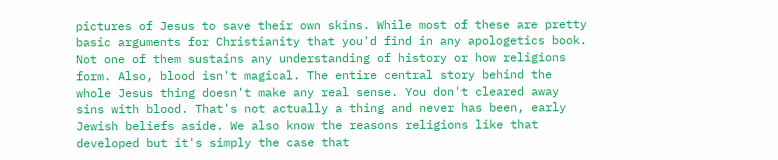pictures of Jesus to save their own skins. While most of these are pretty basic arguments for Christianity that you'd find in any apologetics book. Not one of them sustains any understanding of history or how religions form. Also, blood isn't magical. The entire central story behind the whole Jesus thing doesn't make any real sense. You don't cleared away sins with blood. That's not actually a thing and never has been, early Jewish beliefs aside. We also know the reasons religions like that developed but it's simply the case that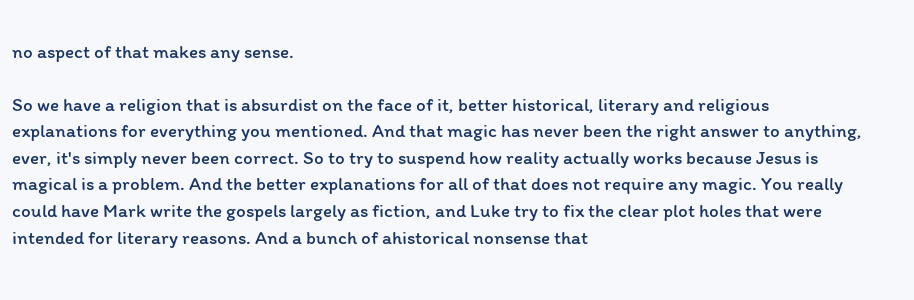no aspect of that makes any sense.

So we have a religion that is absurdist on the face of it, better historical, literary and religious explanations for everything you mentioned. And that magic has never been the right answer to anything, ever, it's simply never been correct. So to try to suspend how reality actually works because Jesus is magical is a problem. And the better explanations for all of that does not require any magic. You really could have Mark write the gospels largely as fiction, and Luke try to fix the clear plot holes that were intended for literary reasons. And a bunch of ahistorical nonsense that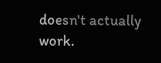doesn't actually work.